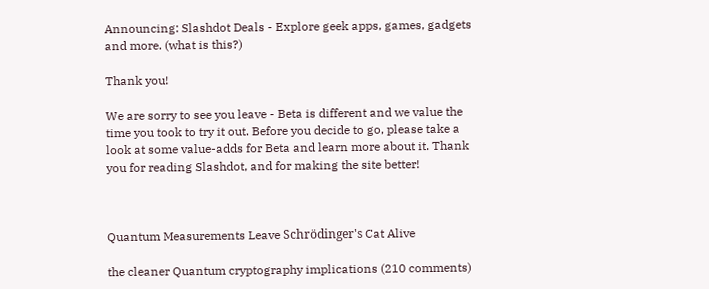Announcing: Slashdot Deals - Explore geek apps, games, gadgets and more. (what is this?)

Thank you!

We are sorry to see you leave - Beta is different and we value the time you took to try it out. Before you decide to go, please take a look at some value-adds for Beta and learn more about it. Thank you for reading Slashdot, and for making the site better!



Quantum Measurements Leave Schrödinger's Cat Alive

the cleaner Quantum cryptography implications (210 comments)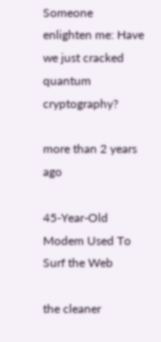Someone enlighten me: Have we just cracked quantum cryptography?

more than 2 years ago

45-Year-Old Modem Used To Surf the Web

the cleaner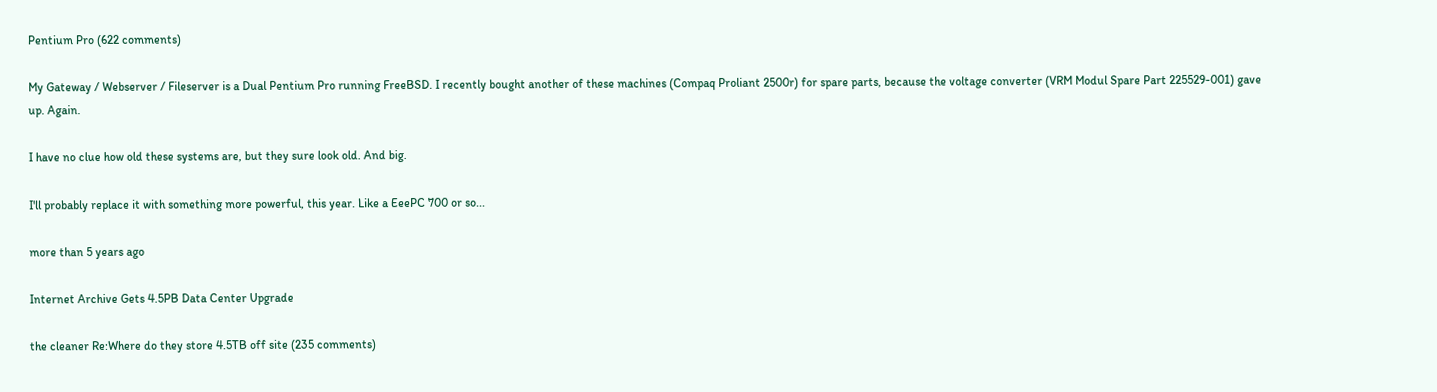Pentium Pro (622 comments)

My Gateway / Webserver / Fileserver is a Dual Pentium Pro running FreeBSD. I recently bought another of these machines (Compaq Proliant 2500r) for spare parts, because the voltage converter (VRM Modul Spare Part 225529-001) gave up. Again.

I have no clue how old these systems are, but they sure look old. And big.

I'll probably replace it with something more powerful, this year. Like a EeePC 700 or so...

more than 5 years ago

Internet Archive Gets 4.5PB Data Center Upgrade

the cleaner Re:Where do they store 4.5TB off site (235 comments)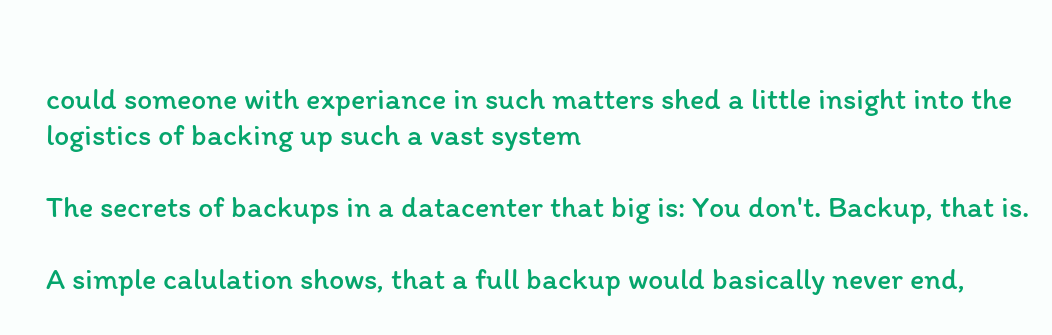could someone with experiance in such matters shed a little insight into the logistics of backing up such a vast system

The secrets of backups in a datacenter that big is: You don't. Backup, that is.

A simple calulation shows, that a full backup would basically never end,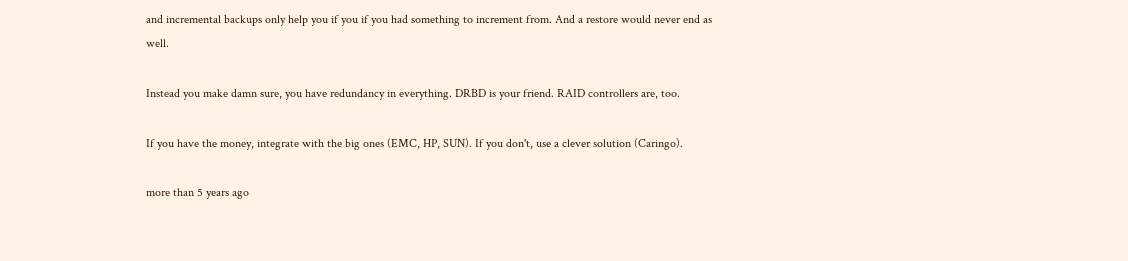and incremental backups only help you if you if you had something to increment from. And a restore would never end as well.

Instead you make damn sure, you have redundancy in everything. DRBD is your friend. RAID controllers are, too.

If you have the money, integrate with the big ones (EMC, HP, SUN). If you don't, use a clever solution (Caringo).

more than 5 years ago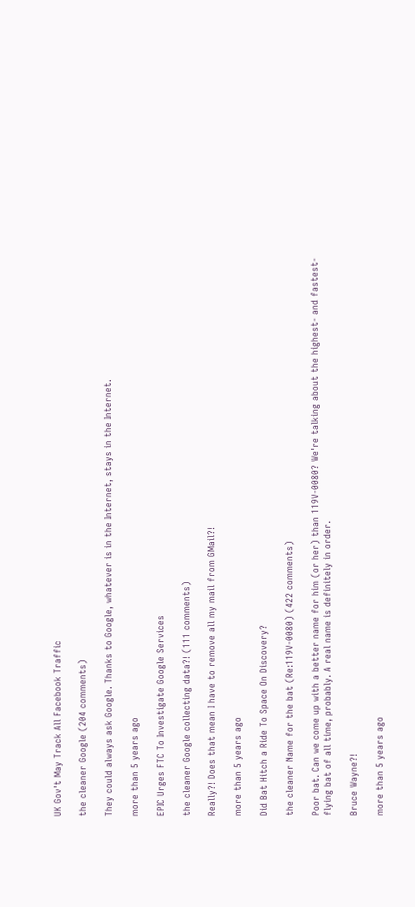UK Gov't May Track All Facebook Traffic

the cleaner Google (204 comments)

They could always ask Google. Thanks to Google, whatever is in the Internet, stays in the Internet.

more than 5 years ago

EPIC Urges FTC To Investigate Google Services

the cleaner Google collecting data?! (111 comments)

Really?! Does that mean I have to remove all my mail from GMail?!

more than 5 years ago

Did Bat Hitch a Ride To Space On Discovery?

the cleaner Name for the bat (Re:119V-0080) (422 comments)

Poor bat. Can we come up with a better name for him (or her) than 119V-0080? We're talking about the highest- and fastest-flying bat of all time, probably. A real name is definitely in order.

Bruce Wayne?!

more than 5 years ago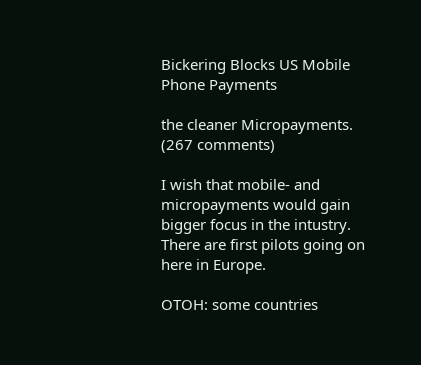Bickering Blocks US Mobile Phone Payments

the cleaner Micropayments. (267 comments)

I wish that mobile- and micropayments would gain bigger focus in the intustry. There are first pilots going on here in Europe.

OTOH: some countries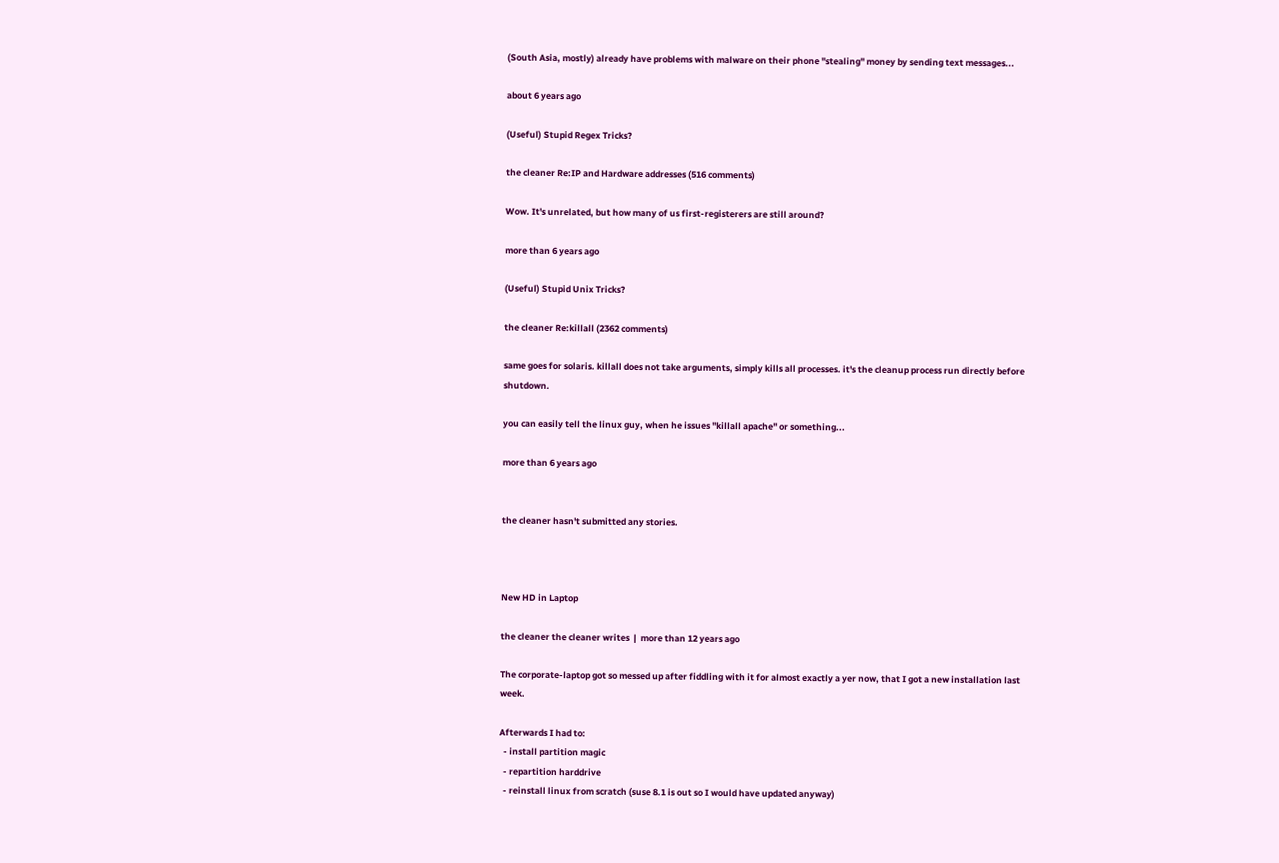(South Asia, mostly) already have problems with malware on their phone "stealing" money by sending text messages...

about 6 years ago

(Useful) Stupid Regex Tricks?

the cleaner Re:IP and Hardware addresses (516 comments)

Wow. It's unrelated, but how many of us first-registerers are still around?

more than 6 years ago

(Useful) Stupid Unix Tricks?

the cleaner Re:killall (2362 comments)

same goes for solaris. killall does not take arguments, simply kills all processes. it's the cleanup process run directly before shutdown.

you can easily tell the linux guy, when he issues "killall apache" or something...

more than 6 years ago


the cleaner hasn't submitted any stories.



New HD in Laptop

the cleaner the cleaner writes  |  more than 12 years ago

The corporate-laptop got so messed up after fiddling with it for almost exactly a yer now, that I got a new installation last week.

Afterwards I had to:
  - install partition magic
  - repartition harddrive
  - reinstall linux from scratch (suse 8.1 is out so I would have updated anyway)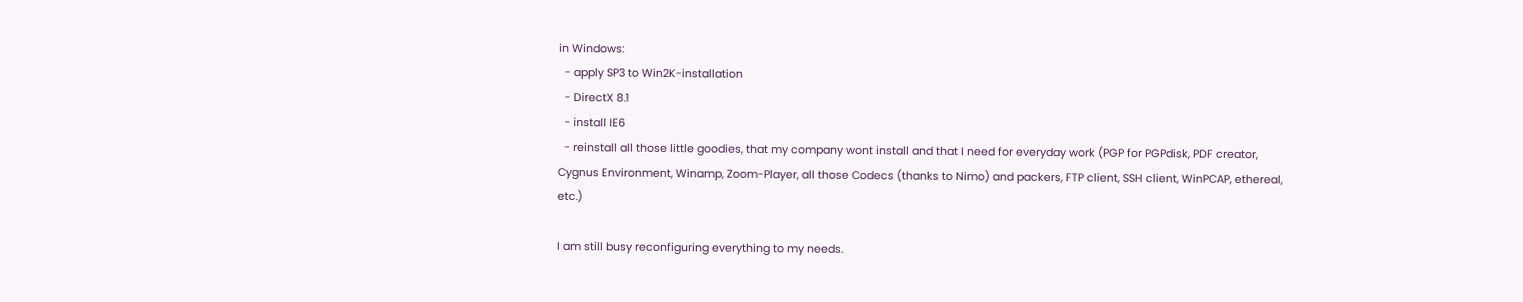in Windows:
  - apply SP3 to Win2K-installation
  - DirectX 8.1
  - install IE6
  - reinstall all those little goodies, that my company wont install and that I need for everyday work (PGP for PGPdisk, PDF creator, Cygnus Environment, Winamp, Zoom-Player, all those Codecs (thanks to Nimo) and packers, FTP client, SSH client, WinPCAP, ethereal, etc.)

I am still busy reconfiguring everything to my needs.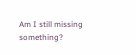Am I still missing something?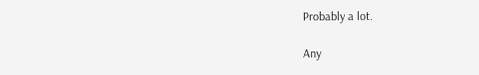Probably a lot.

Any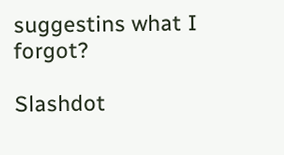suggestins what I forgot?

Slashdot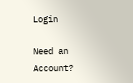Login

Need an Account?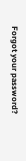Forgot your password?